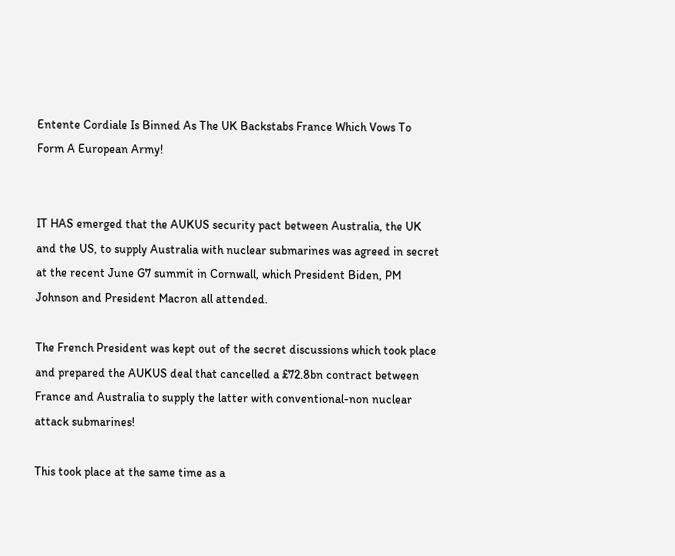Entente Cordiale Is Binned As The UK Backstabs France Which Vows To Form A European Army!


IT HAS emerged that the AUKUS security pact between Australia, the UK and the US, to supply Australia with nuclear submarines was agreed in secret at the recent June G7 summit in Cornwall, which President Biden, PM Johnson and President Macron all attended.

The French President was kept out of the secret discussions which took place and prepared the AUKUS deal that cancelled a £72.8bn contract between France and Australia to supply the latter with conventional-non nuclear attack submarines!

This took place at the same time as a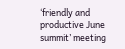‘friendly and productive June summit’ meeting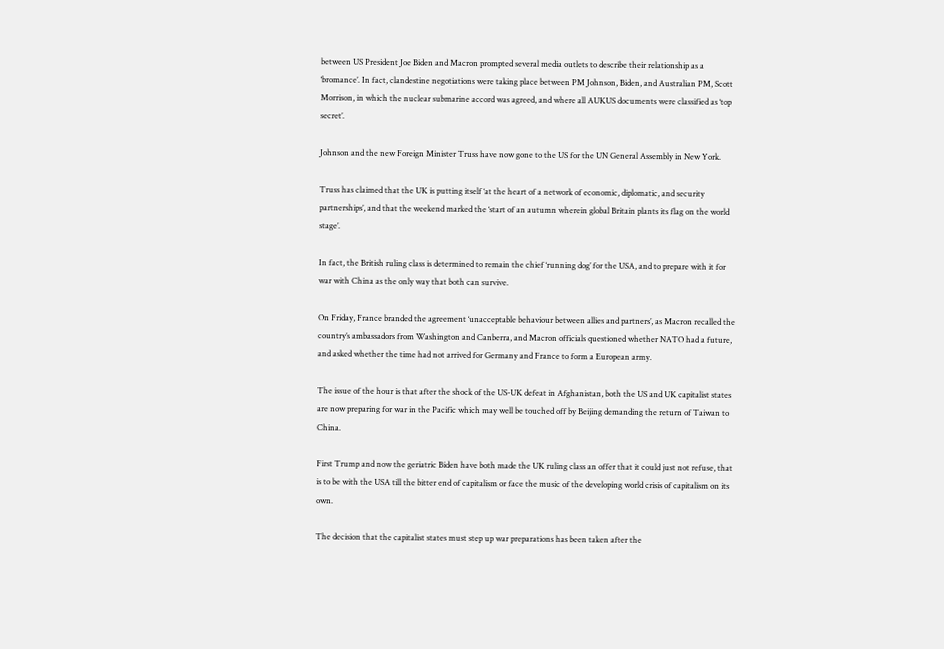between US President Joe Biden and Macron prompted several media outlets to describe their relationship as a ‘bromance’. In fact, clandestine negotiations were taking place between PM Johnson, Biden, and Australian PM, Scott Morrison, in which the nuclear submarine accord was agreed, and where all AUKUS documents were classified as ‘top secret’.

Johnson and the new Foreign Minister Truss have now gone to the US for the UN General Assembly in New York.

Truss has claimed that the UK is putting itself ‘at the heart of a network of economic, diplomatic, and security partnerships’, and that the weekend marked the ‘start of an autumn wherein global Britain plants its flag on the world stage’.

In fact, the British ruling class is determined to remain the chief ‘running dog’ for the USA, and to prepare with it for war with China as the only way that both can survive.

On Friday, France branded the agreement ‘unacceptable behaviour between allies and partners’, as Macron recalled the country’s ambassadors from Washington and Canberra, and Macron officials questioned whether NATO had a future, and asked whether the time had not arrived for Germany and France to form a European army.

The issue of the hour is that after the shock of the US-UK defeat in Afghanistan, both the US and UK capitalist states are now preparing for war in the Pacific which may well be touched off by Beijing demanding the return of Taiwan to China.

First Trump and now the geriatric Biden have both made the UK ruling class an offer that it could just not refuse, that is to be with the USA till the bitter end of capitalism or face the music of the developing world crisis of capitalism on its own.

The decision that the capitalist states must step up war preparations has been taken after the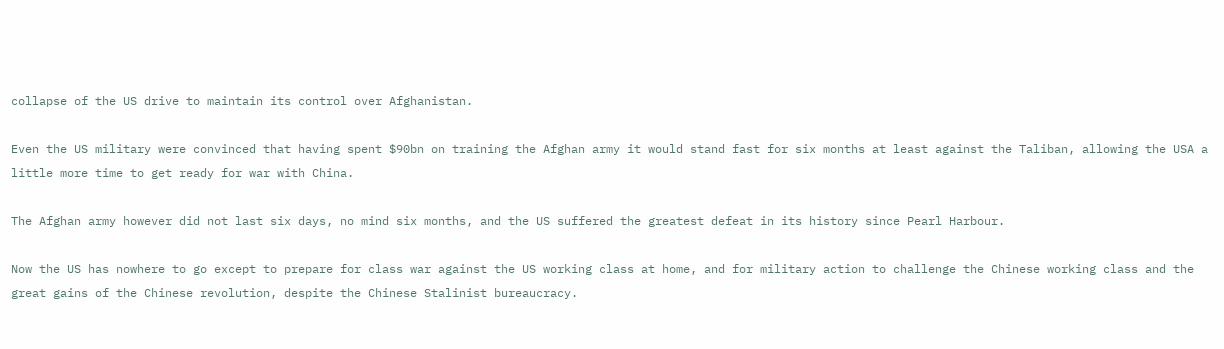collapse of the US drive to maintain its control over Afghanistan.

Even the US military were convinced that having spent $90bn on training the Afghan army it would stand fast for six months at least against the Taliban, allowing the USA a little more time to get ready for war with China.

The Afghan army however did not last six days, no mind six months, and the US suffered the greatest defeat in its history since Pearl Harbour.

Now the US has nowhere to go except to prepare for class war against the US working class at home, and for military action to challenge the Chinese working class and the great gains of the Chinese revolution, despite the Chinese Stalinist bureaucracy.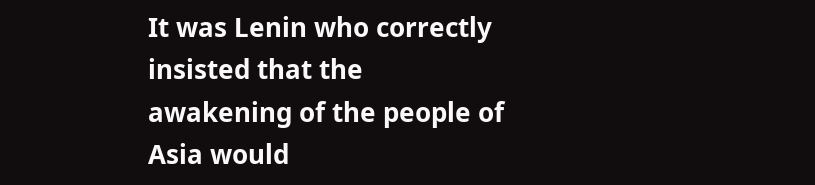It was Lenin who correctly insisted that the awakening of the people of Asia would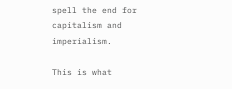spell the end for capitalism and imperialism.

This is what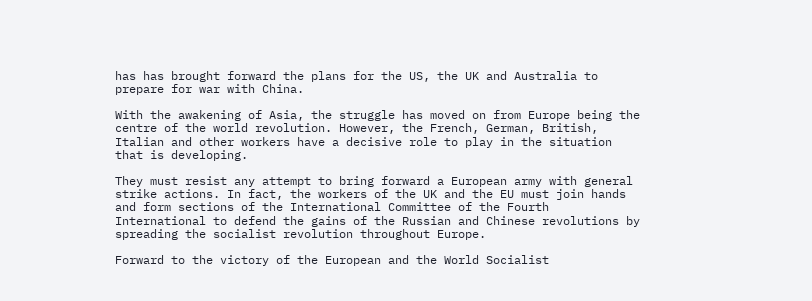has has brought forward the plans for the US, the UK and Australia to prepare for war with China.

With the awakening of Asia, the struggle has moved on from Europe being the centre of the world revolution. However, the French, German, British, Italian and other workers have a decisive role to play in the situation that is developing.

They must resist any attempt to bring forward a European army with general strike actions. In fact, the workers of the UK and the EU must join hands and form sections of the International Committee of the Fourth International to defend the gains of the Russian and Chinese revolutions by spreading the socialist revolution throughout Europe.

Forward to the victory of the European and the World Socialist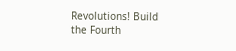Revolutions! Build the Fourth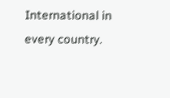International in every country.